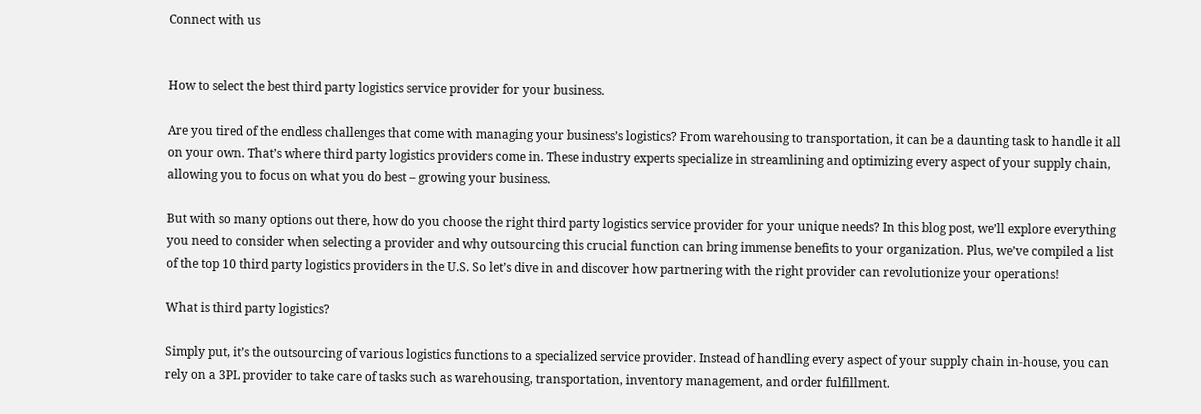Connect with us


How to select the best third party logistics service provider for your business.

Are you tired of the endless challenges that come with managing your business’s logistics? From warehousing to transportation, it can be a daunting task to handle it all on your own. That’s where third party logistics providers come in. These industry experts specialize in streamlining and optimizing every aspect of your supply chain, allowing you to focus on what you do best – growing your business.

But with so many options out there, how do you choose the right third party logistics service provider for your unique needs? In this blog post, we’ll explore everything you need to consider when selecting a provider and why outsourcing this crucial function can bring immense benefits to your organization. Plus, we’ve compiled a list of the top 10 third party logistics providers in the U.S. So let’s dive in and discover how partnering with the right provider can revolutionize your operations!

What is third party logistics?

Simply put, it’s the outsourcing of various logistics functions to a specialized service provider. Instead of handling every aspect of your supply chain in-house, you can rely on a 3PL provider to take care of tasks such as warehousing, transportation, inventory management, and order fulfillment.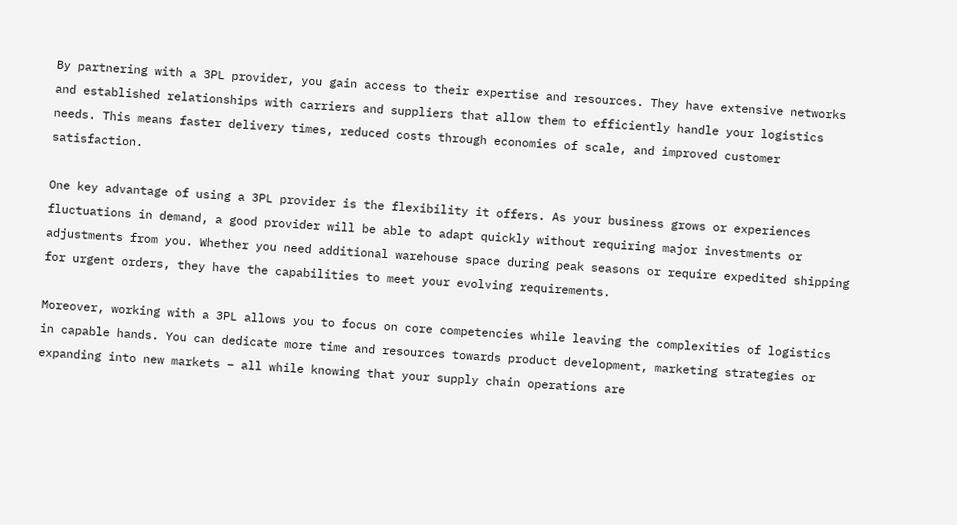By partnering with a 3PL provider, you gain access to their expertise and resources. They have extensive networks and established relationships with carriers and suppliers that allow them to efficiently handle your logistics needs. This means faster delivery times, reduced costs through economies of scale, and improved customer satisfaction.

One key advantage of using a 3PL provider is the flexibility it offers. As your business grows or experiences fluctuations in demand, a good provider will be able to adapt quickly without requiring major investments or adjustments from you. Whether you need additional warehouse space during peak seasons or require expedited shipping for urgent orders, they have the capabilities to meet your evolving requirements.

Moreover, working with a 3PL allows you to focus on core competencies while leaving the complexities of logistics in capable hands. You can dedicate more time and resources towards product development, marketing strategies or expanding into new markets – all while knowing that your supply chain operations are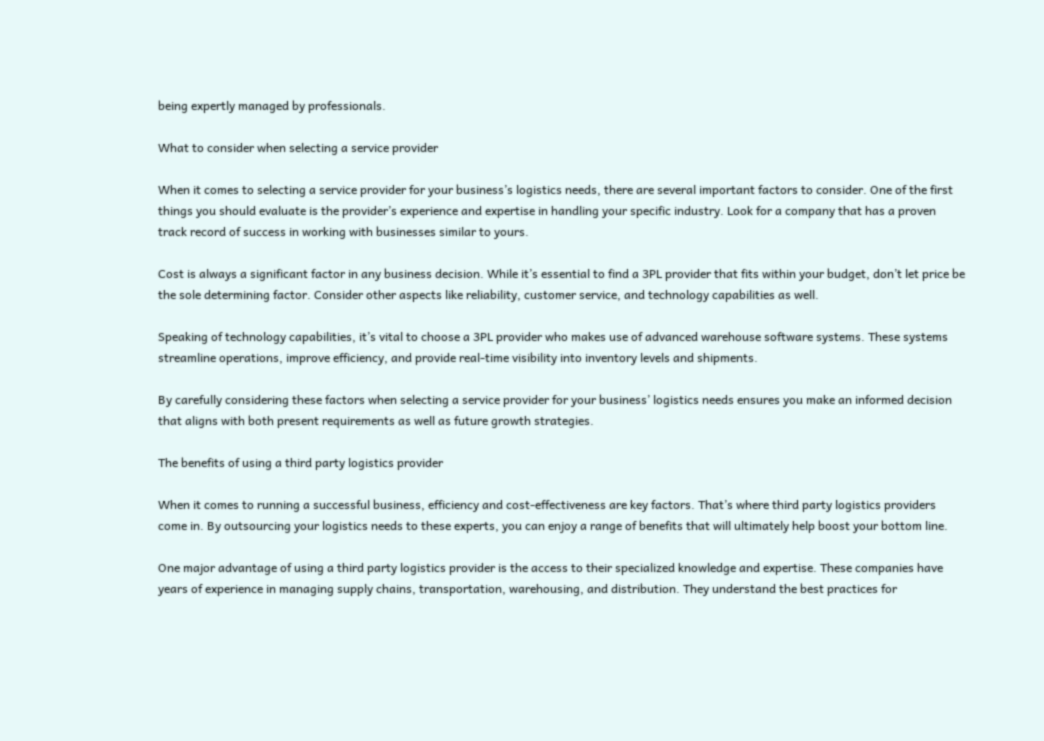being expertly managed by professionals.

What to consider when selecting a service provider

When it comes to selecting a service provider for your business’s logistics needs, there are several important factors to consider. One of the first things you should evaluate is the provider’s experience and expertise in handling your specific industry. Look for a company that has a proven track record of success in working with businesses similar to yours.

Cost is always a significant factor in any business decision. While it’s essential to find a 3PL provider that fits within your budget, don’t let price be the sole determining factor. Consider other aspects like reliability, customer service, and technology capabilities as well.

Speaking of technology capabilities, it’s vital to choose a 3PL provider who makes use of advanced warehouse software systems. These systems streamline operations, improve efficiency, and provide real-time visibility into inventory levels and shipments.

By carefully considering these factors when selecting a service provider for your business’ logistics needs ensures you make an informed decision that aligns with both present requirements as well as future growth strategies.

The benefits of using a third party logistics provider

When it comes to running a successful business, efficiency and cost-effectiveness are key factors. That’s where third party logistics providers come in. By outsourcing your logistics needs to these experts, you can enjoy a range of benefits that will ultimately help boost your bottom line.

One major advantage of using a third party logistics provider is the access to their specialized knowledge and expertise. These companies have years of experience in managing supply chains, transportation, warehousing, and distribution. They understand the best practices for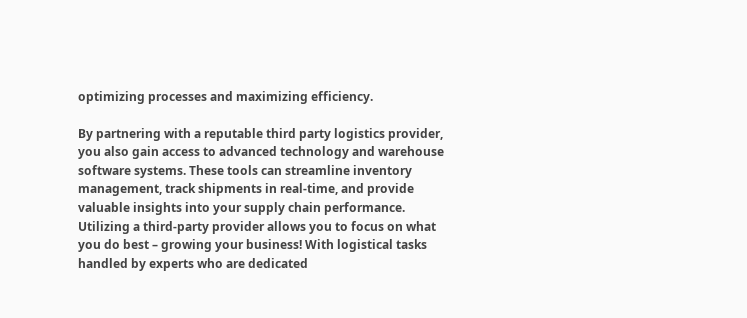optimizing processes and maximizing efficiency.

By partnering with a reputable third party logistics provider, you also gain access to advanced technology and warehouse software systems. These tools can streamline inventory management, track shipments in real-time, and provide valuable insights into your supply chain performance.
Utilizing a third-party provider allows you to focus on what you do best – growing your business! With logistical tasks handled by experts who are dedicated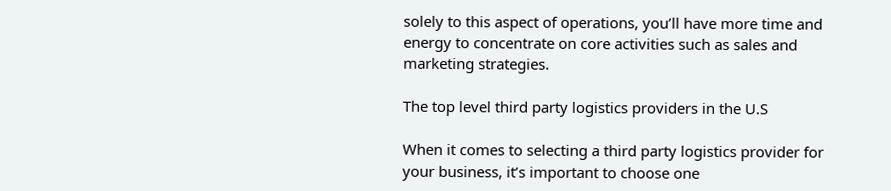solely to this aspect of operations, you’ll have more time and energy to concentrate on core activities such as sales and marketing strategies.

The top level third party logistics providers in the U.S

When it comes to selecting a third party logistics provider for your business, it’s important to choose one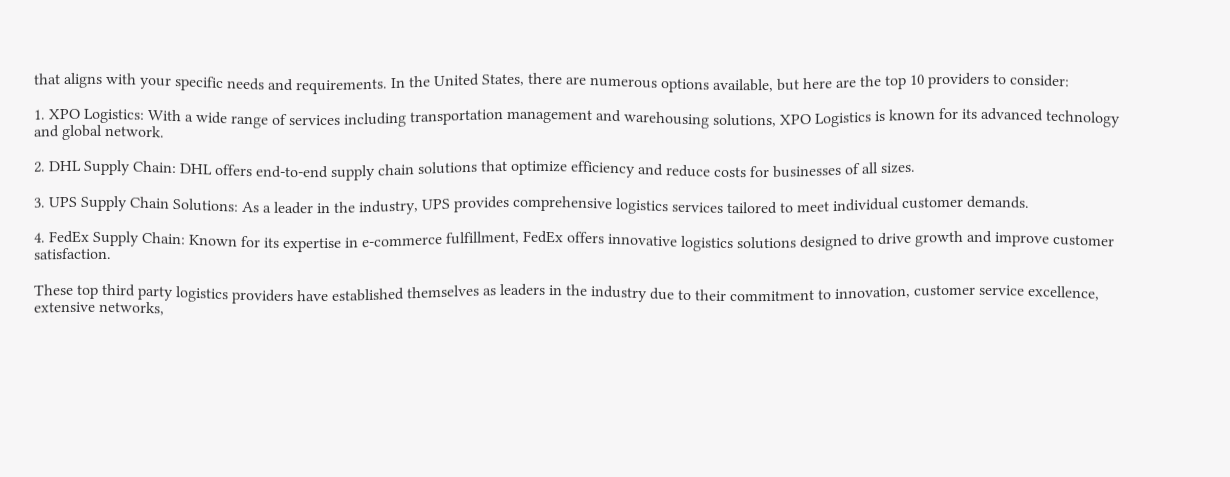that aligns with your specific needs and requirements. In the United States, there are numerous options available, but here are the top 10 providers to consider:

1. XPO Logistics: With a wide range of services including transportation management and warehousing solutions, XPO Logistics is known for its advanced technology and global network.

2. DHL Supply Chain: DHL offers end-to-end supply chain solutions that optimize efficiency and reduce costs for businesses of all sizes.

3. UPS Supply Chain Solutions: As a leader in the industry, UPS provides comprehensive logistics services tailored to meet individual customer demands.

4. FedEx Supply Chain: Known for its expertise in e-commerce fulfillment, FedEx offers innovative logistics solutions designed to drive growth and improve customer satisfaction.

These top third party logistics providers have established themselves as leaders in the industry due to their commitment to innovation, customer service excellence, extensive networks,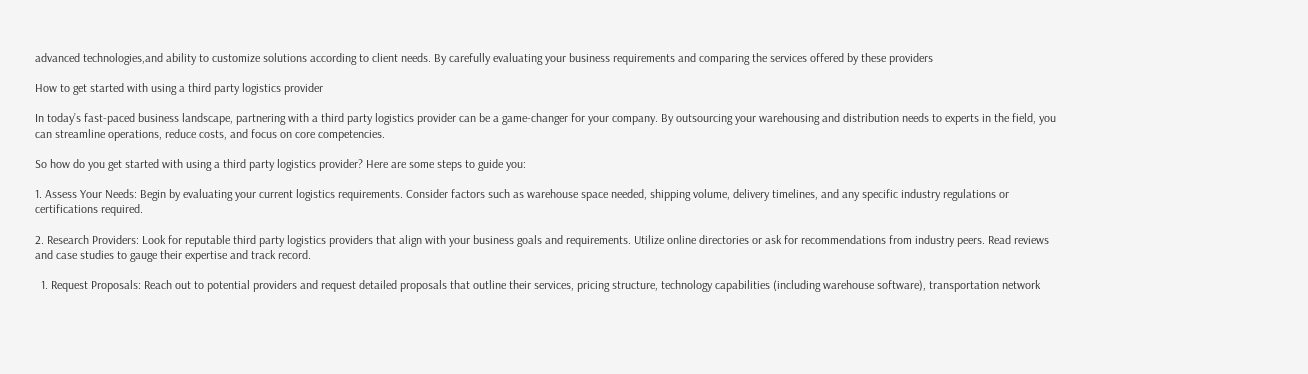advanced technologies,and ability to customize solutions according to client needs. By carefully evaluating your business requirements and comparing the services offered by these providers

How to get started with using a third party logistics provider

In today’s fast-paced business landscape, partnering with a third party logistics provider can be a game-changer for your company. By outsourcing your warehousing and distribution needs to experts in the field, you can streamline operations, reduce costs, and focus on core competencies.

So how do you get started with using a third party logistics provider? Here are some steps to guide you:

1. Assess Your Needs: Begin by evaluating your current logistics requirements. Consider factors such as warehouse space needed, shipping volume, delivery timelines, and any specific industry regulations or certifications required.

2. Research Providers: Look for reputable third party logistics providers that align with your business goals and requirements. Utilize online directories or ask for recommendations from industry peers. Read reviews and case studies to gauge their expertise and track record.

  1. Request Proposals: Reach out to potential providers and request detailed proposals that outline their services, pricing structure, technology capabilities (including warehouse software), transportation network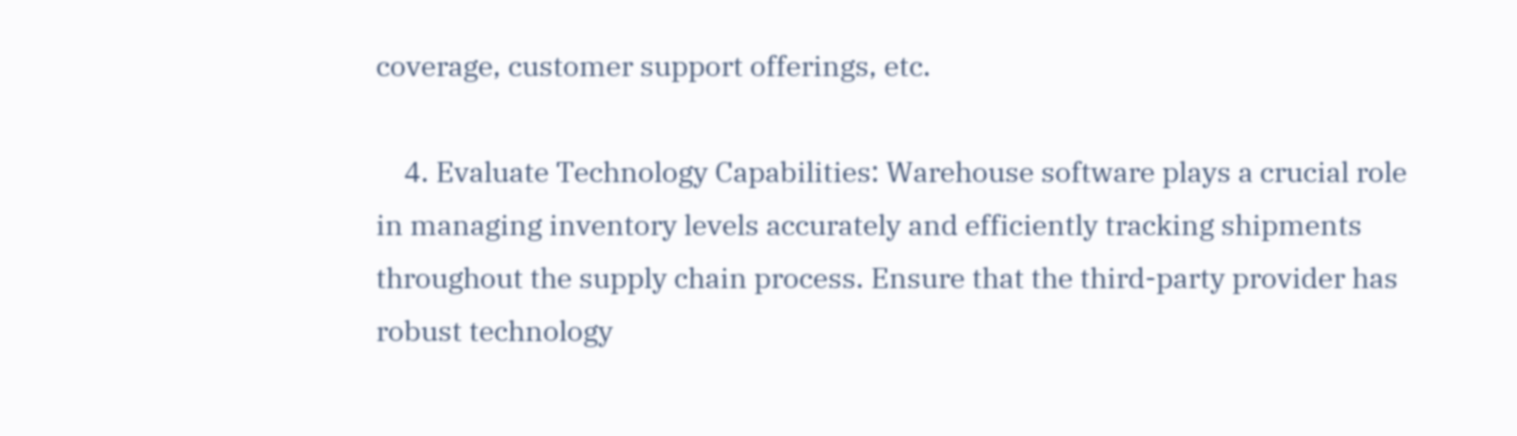coverage, customer support offerings, etc.

    4. Evaluate Technology Capabilities: Warehouse software plays a crucial role in managing inventory levels accurately and efficiently tracking shipments throughout the supply chain process. Ensure that the third-party provider has robust technology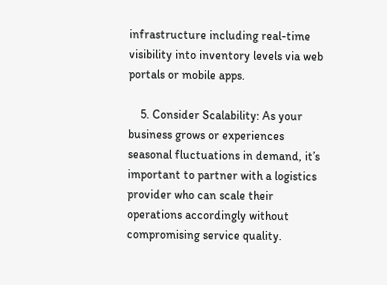infrastructure including real-time visibility into inventory levels via web portals or mobile apps.

    5. Consider Scalability: As your business grows or experiences seasonal fluctuations in demand, it’s important to partner with a logistics provider who can scale their operations accordingly without compromising service quality.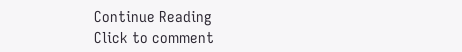Continue Reading
Click to comment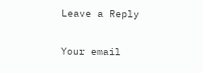Leave a Reply

Your email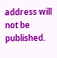address will not be published.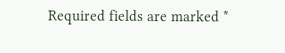Required fields are marked *